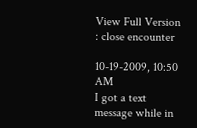View Full Version : close encounter

10-19-2009, 10:50 AM
I got a text message while in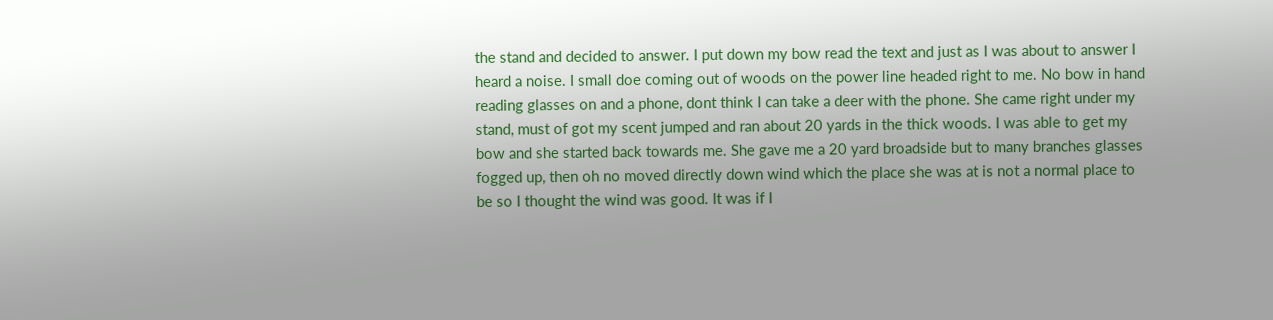the stand and decided to answer. I put down my bow read the text and just as I was about to answer I heard a noise. I small doe coming out of woods on the power line headed right to me. No bow in hand reading glasses on and a phone, dont think I can take a deer with the phone. She came right under my stand, must of got my scent jumped and ran about 20 yards in the thick woods. I was able to get my bow and she started back towards me. She gave me a 20 yard broadside but to many branches glasses fogged up, then oh no moved directly down wind which the place she was at is not a normal place to be so I thought the wind was good. It was if I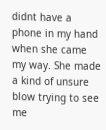didnt have a phone in my hand when she came my way. She made a kind of unsure blow trying to see me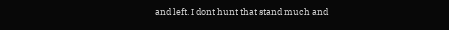and left. I dont hunt that stand much and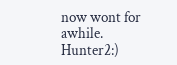now wont for awhile. Hunter2:)